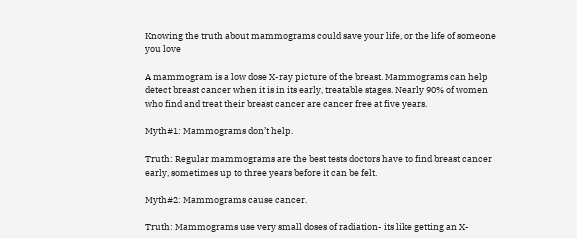Knowing the truth about mammograms could save your life, or the life of someone you love

A mammogram is a low dose X-ray picture of the breast. Mammograms can help detect breast cancer when it is in its early, treatable stages. Nearly 90% of women who find and treat their breast cancer are cancer free at five years.

Myth#1: Mammograms don’t help.

Truth: Regular mammograms are the best tests doctors have to find breast cancer early, sometimes up to three years before it can be felt.

Myth#2: Mammograms cause cancer.

Truth: Mammograms use very small doses of radiation- its like getting an X-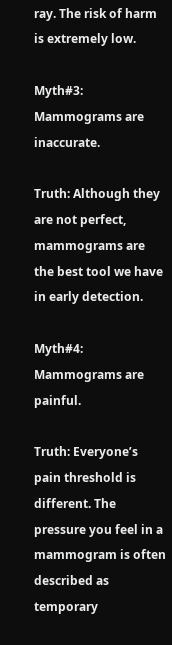ray. The risk of harm is extremely low.

Myth#3: Mammograms are inaccurate.

Truth: Although they are not perfect, mammograms are the best tool we have in early detection.

Myth#4: Mammograms are painful.

Truth: Everyone’s pain threshold is different. The pressure you feel in a mammogram is often described as temporary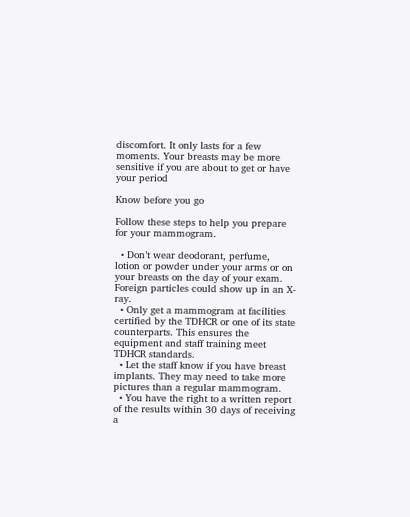discomfort. It only lasts for a few moments. Your breasts may be more sensitive if you are about to get or have your period

Know before you go

Follow these steps to help you prepare for your mammogram.

  • Don’t wear deodorant, perfume, lotion or powder under your arms or on your breasts on the day of your exam. Foreign particles could show up in an X-ray.
  • Only get a mammogram at facilities certified by the TDHCR or one of its state counterparts. This ensures the equipment and staff training meet TDHCR standards.
  • Let the staff know if you have breast implants. They may need to take more pictures than a regular mammogram.
  • You have the right to a written report of the results within 30 days of receiving a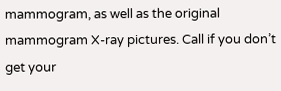mammogram, as well as the original mammogram X-ray pictures. Call if you don’t get your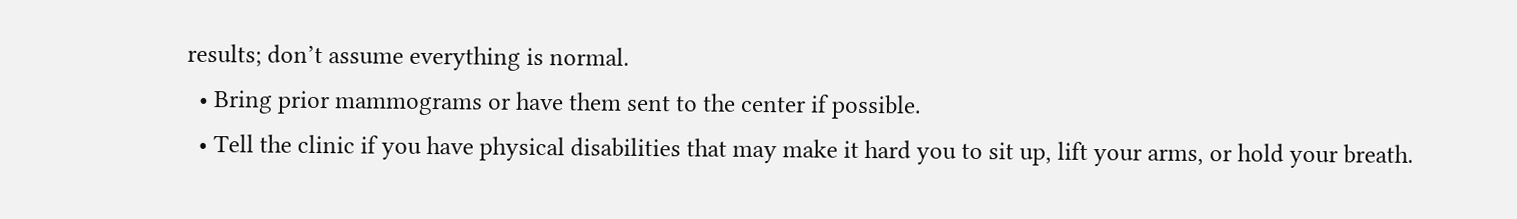results; don’t assume everything is normal.
  • Bring prior mammograms or have them sent to the center if possible.
  • Tell the clinic if you have physical disabilities that may make it hard you to sit up, lift your arms, or hold your breath.